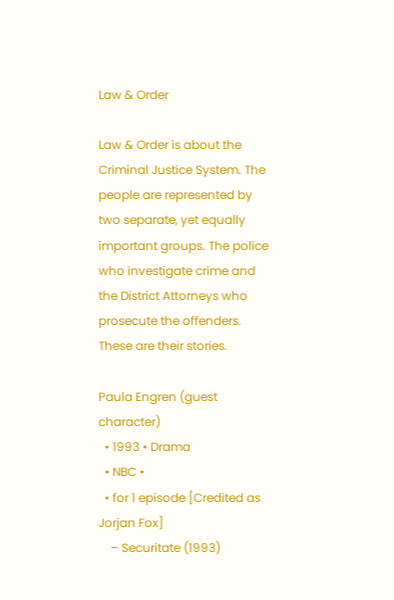Law & Order

Law & Order is about the Criminal Justice System. The people are represented by two separate, yet equally important groups. The police who investigate crime and the District Attorneys who prosecute the offenders. These are their stories.

Paula Engren (guest character)
  • 1993 • Drama
  • NBC •
  • for 1 episode [Credited as Jorjan Fox]
    – Securitate (1993)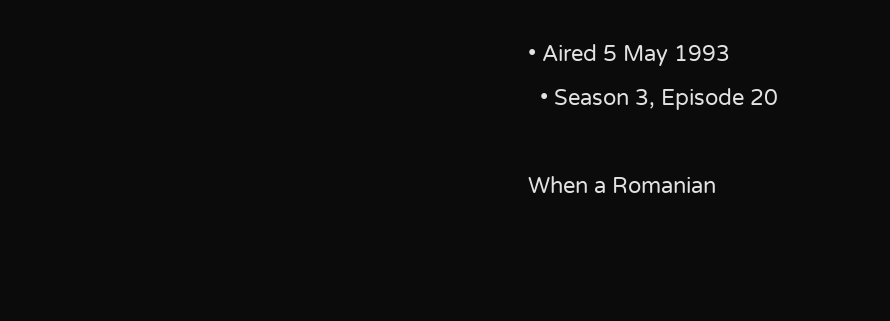• Aired 5 May 1993
  • Season 3, Episode 20

When a Romanian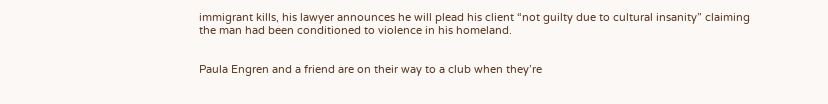immigrant kills, his lawyer announces he will plead his client “not guilty due to cultural insanity” claiming the man had been conditioned to violence in his homeland.


Paula Engren and a friend are on their way to a club when they’re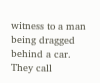witness to a man being dragged behind a car. They call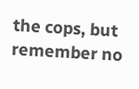the cops, but remember no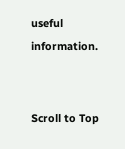useful information.


Scroll to Top